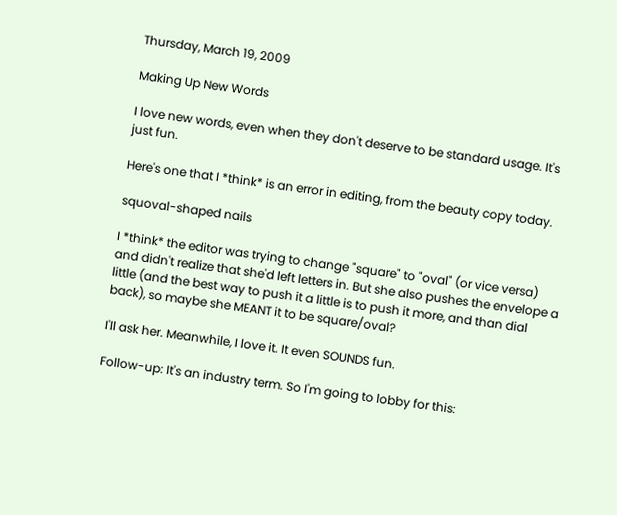Thursday, March 19, 2009

Making Up New Words

I love new words, even when they don't deserve to be standard usage. It's just fun.

Here's one that I *think* is an error in editing, from the beauty copy today.

squoval-shaped nails

I *think* the editor was trying to change "square" to "oval" (or vice versa) and didn't realize that she'd left letters in. But she also pushes the envelope a little (and the best way to push it a little is to push it more, and than dial back), so maybe she MEANT it to be square/oval?

I'll ask her. Meanwhile, I love it. It even SOUNDS fun.

Follow-up: It's an industry term. So I'm going to lobby for this: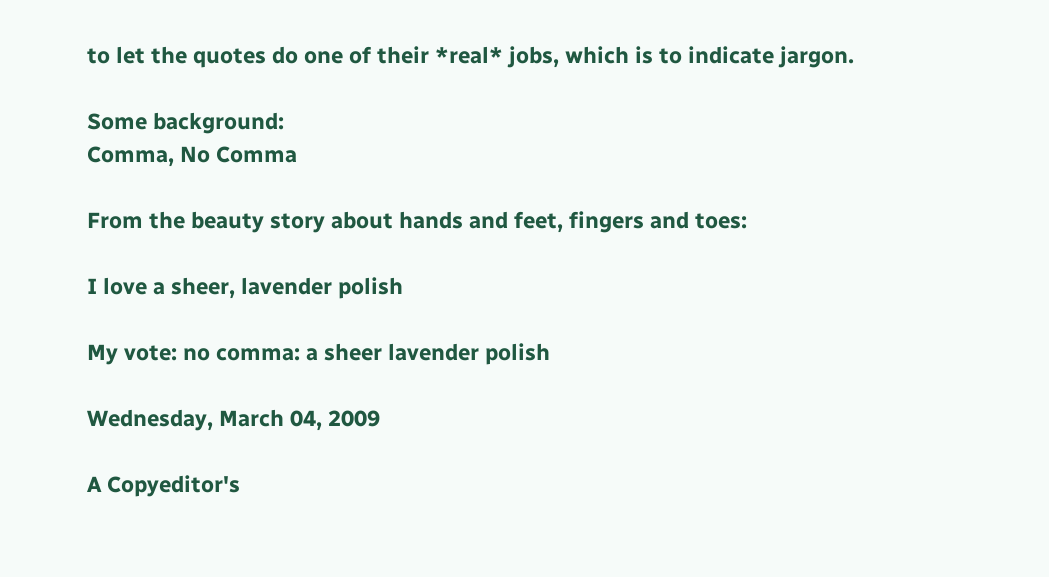to let the quotes do one of their *real* jobs, which is to indicate jargon.

Some background:
Comma, No Comma

From the beauty story about hands and feet, fingers and toes:

I love a sheer, lavender polish

My vote: no comma: a sheer lavender polish

Wednesday, March 04, 2009

A Copyeditor's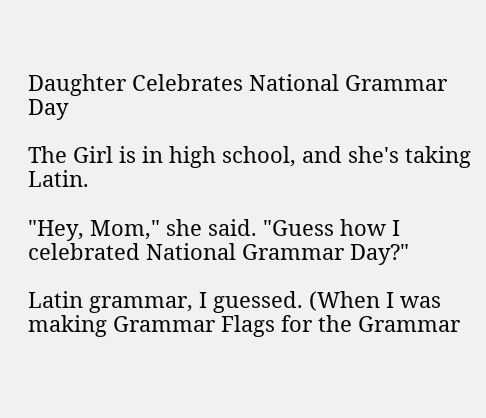Daughter Celebrates National Grammar Day

The Girl is in high school, and she's taking Latin.

"Hey, Mom," she said. "Guess how I celebrated National Grammar Day?"

Latin grammar, I guessed. (When I was making Grammar Flags for the Grammar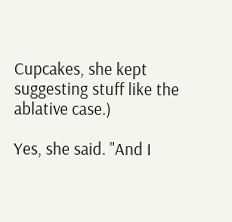Cupcakes, she kept suggesting stuff like the ablative case.)

Yes, she said. "And I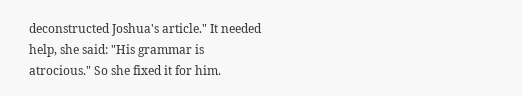deconstructed Joshua's article." It needed help, she said: "His grammar is atrocious." So she fixed it for him.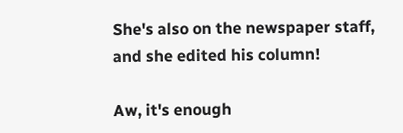She's also on the newspaper staff, and she edited his column!

Aw, it's enough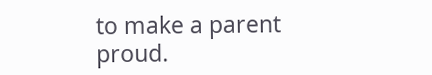to make a parent proud.